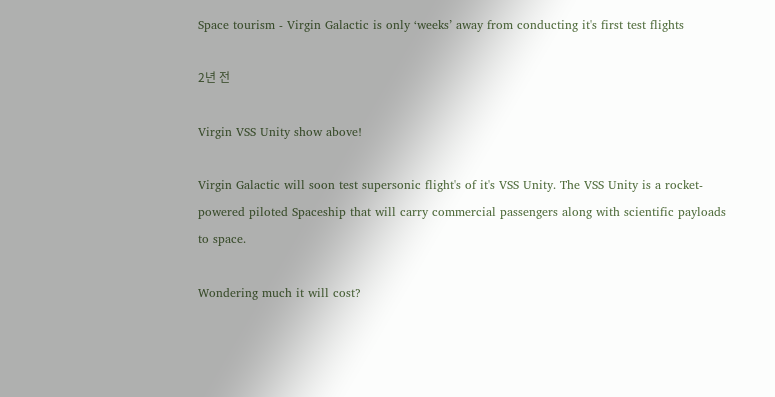Space tourism - Virgin Galactic is only ‘weeks’ away from conducting it's first test flights

2년 전

Virgin VSS Unity show above!

Virgin Galactic will soon test supersonic flight's of it's VSS Unity. The VSS Unity is a rocket-powered piloted Spaceship that will carry commercial passengers along with scientific payloads to space.

Wondering much it will cost?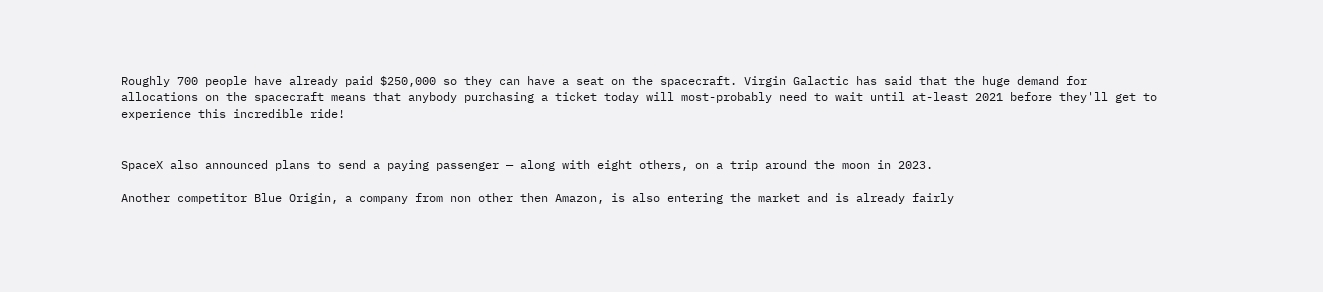Roughly 700 people have already paid $250,000 so they can have a seat on the spacecraft. Virgin Galactic has said that the huge demand for allocations on the spacecraft means that anybody purchasing a ticket today will most-probably need to wait until at-least 2021 before they'll get to experience this incredible ride!


SpaceX also announced plans to send a paying passenger — along with eight others, on a trip around the moon in 2023.

Another competitor Blue Origin, a company from non other then Amazon, is also entering the market and is already fairly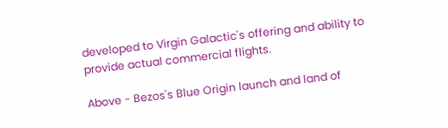developed to Virgin Galactic's offering and ability to provide actual commercial flights.

Above - Bezos's Blue Origin launch and land of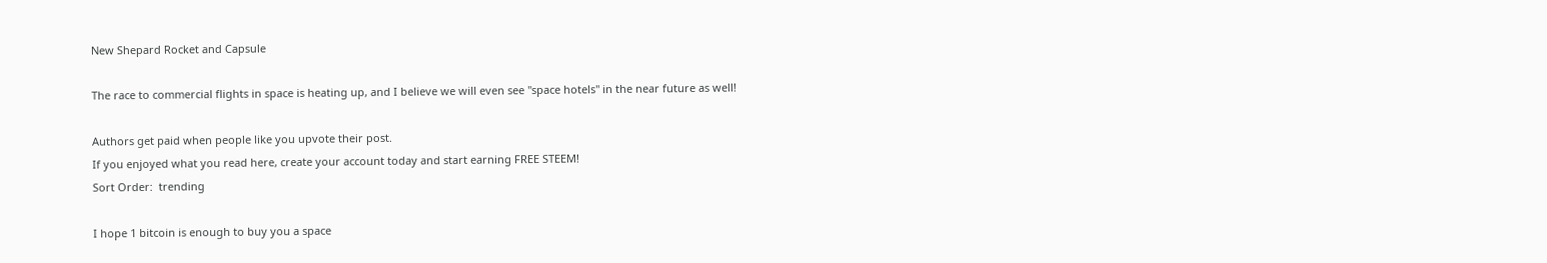New Shepard Rocket and Capsule

The race to commercial flights in space is heating up, and I believe we will even see "space hotels" in the near future as well!

Authors get paid when people like you upvote their post.
If you enjoyed what you read here, create your account today and start earning FREE STEEM!
Sort Order:  trending

I hope 1 bitcoin is enough to buy you a space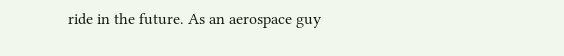ride in the future. As an aerospace guy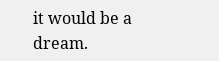it would be a dream.